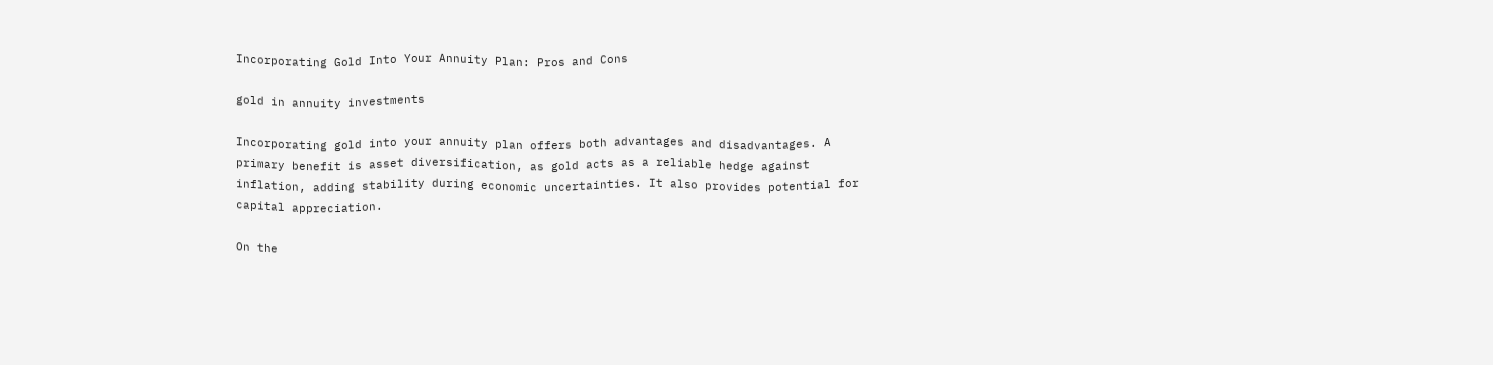Incorporating Gold Into Your Annuity Plan: Pros and Cons

gold in annuity investments

Incorporating gold into your annuity plan offers both advantages and disadvantages. A primary benefit is asset diversification, as gold acts as a reliable hedge against inflation, adding stability during economic uncertainties. It also provides potential for capital appreciation.

On the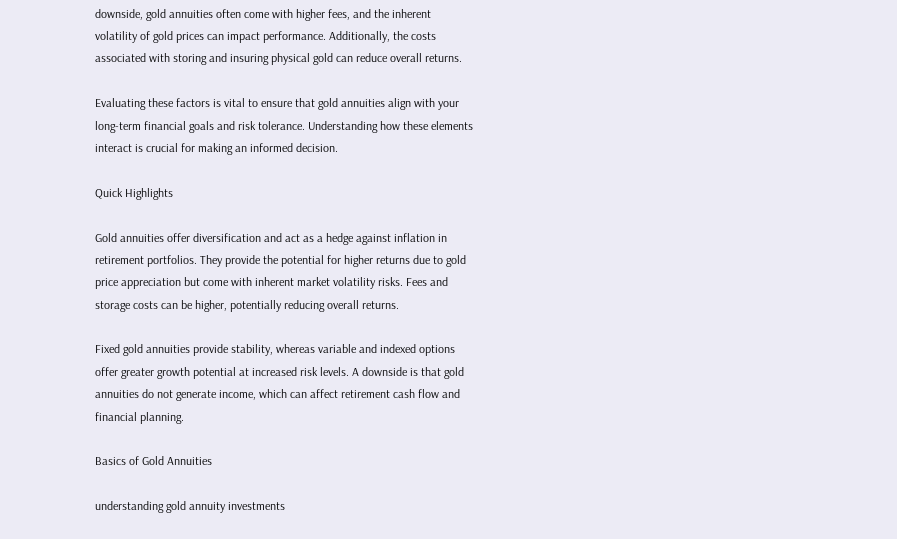downside, gold annuities often come with higher fees, and the inherent volatility of gold prices can impact performance. Additionally, the costs associated with storing and insuring physical gold can reduce overall returns.

Evaluating these factors is vital to ensure that gold annuities align with your long-term financial goals and risk tolerance. Understanding how these elements interact is crucial for making an informed decision.

Quick Highlights

Gold annuities offer diversification and act as a hedge against inflation in retirement portfolios. They provide the potential for higher returns due to gold price appreciation but come with inherent market volatility risks. Fees and storage costs can be higher, potentially reducing overall returns.

Fixed gold annuities provide stability, whereas variable and indexed options offer greater growth potential at increased risk levels. A downside is that gold annuities do not generate income, which can affect retirement cash flow and financial planning.

Basics of Gold Annuities

understanding gold annuity investments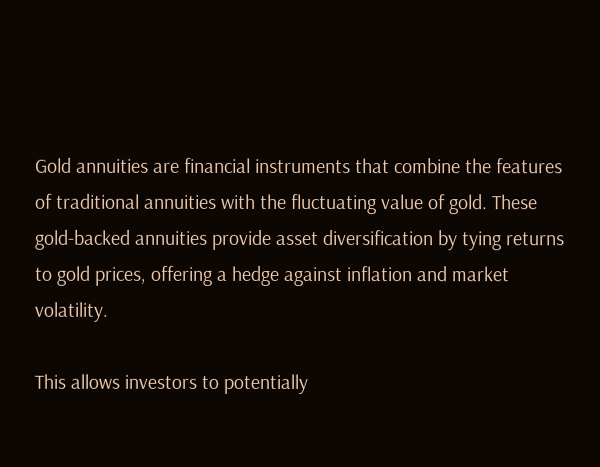Gold annuities are financial instruments that combine the features of traditional annuities with the fluctuating value of gold. These gold-backed annuities provide asset diversification by tying returns to gold prices, offering a hedge against inflation and market volatility.

This allows investors to potentially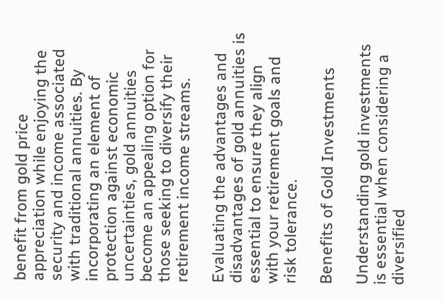benefit from gold price appreciation while enjoying the security and income associated with traditional annuities. By incorporating an element of protection against economic uncertainties, gold annuities become an appealing option for those seeking to diversify their retirement income streams.

Evaluating the advantages and disadvantages of gold annuities is essential to ensure they align with your retirement goals and risk tolerance.

Benefits of Gold Investments

Understanding gold investments is essential when considering a diversified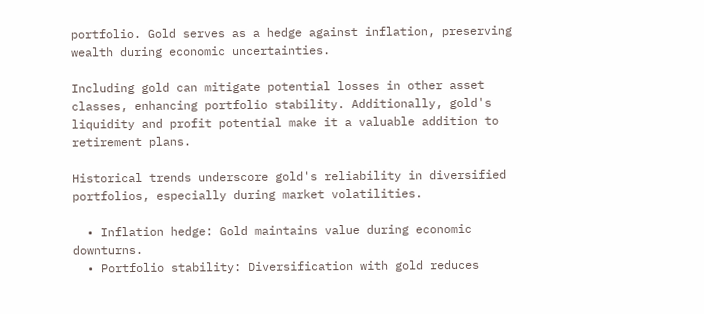portfolio. Gold serves as a hedge against inflation, preserving wealth during economic uncertainties.

Including gold can mitigate potential losses in other asset classes, enhancing portfolio stability. Additionally, gold's liquidity and profit potential make it a valuable addition to retirement plans.

Historical trends underscore gold's reliability in diversified portfolios, especially during market volatilities.

  • Inflation hedge: Gold maintains value during economic downturns.
  • Portfolio stability: Diversification with gold reduces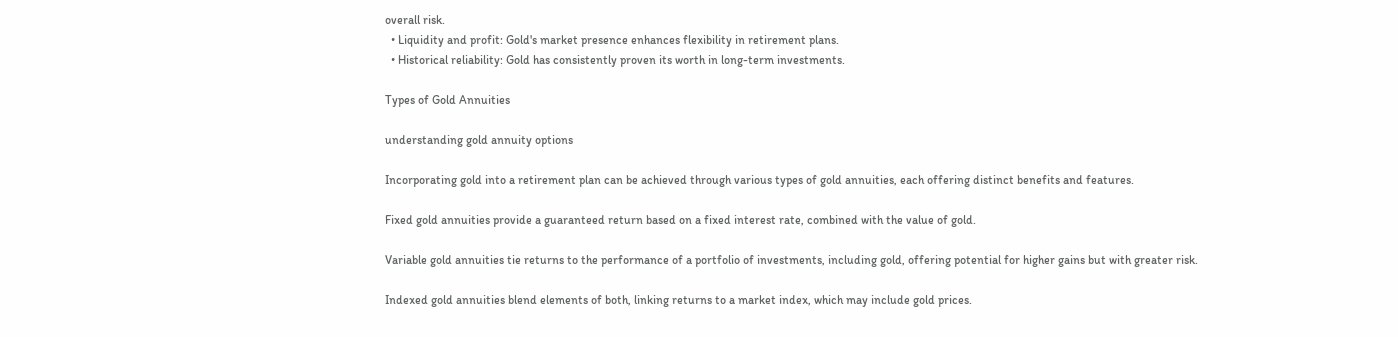overall risk.
  • Liquidity and profit: Gold's market presence enhances flexibility in retirement plans.
  • Historical reliability: Gold has consistently proven its worth in long-term investments.

Types of Gold Annuities

understanding gold annuity options

Incorporating gold into a retirement plan can be achieved through various types of gold annuities, each offering distinct benefits and features.

Fixed gold annuities provide a guaranteed return based on a fixed interest rate, combined with the value of gold.

Variable gold annuities tie returns to the performance of a portfolio of investments, including gold, offering potential for higher gains but with greater risk.

Indexed gold annuities blend elements of both, linking returns to a market index, which may include gold prices.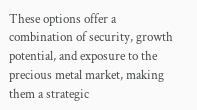These options offer a combination of security, growth potential, and exposure to the precious metal market, making them a strategic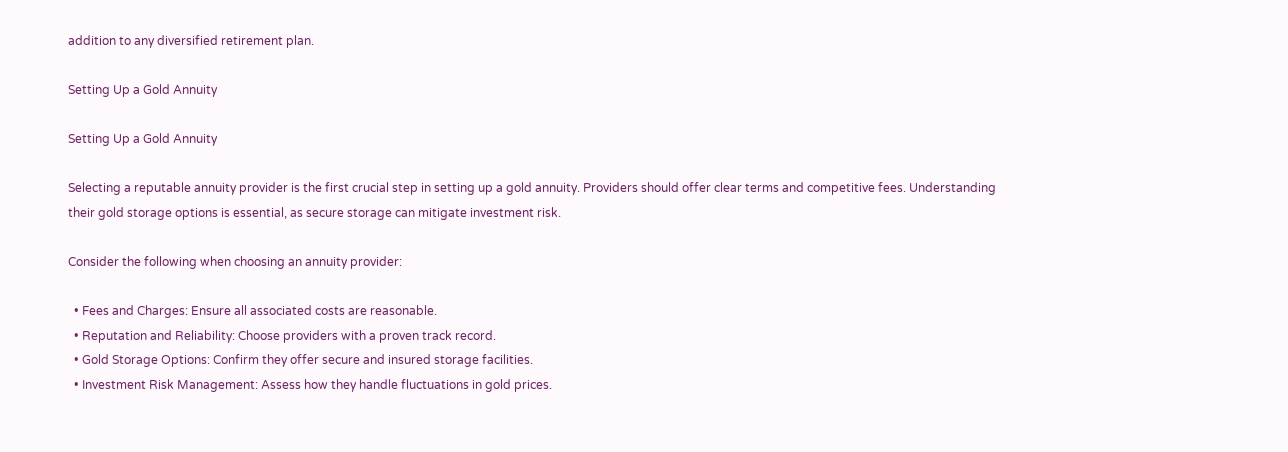addition to any diversified retirement plan.

Setting Up a Gold Annuity

Setting Up a Gold Annuity

Selecting a reputable annuity provider is the first crucial step in setting up a gold annuity. Providers should offer clear terms and competitive fees. Understanding their gold storage options is essential, as secure storage can mitigate investment risk.

Consider the following when choosing an annuity provider:

  • Fees and Charges: Ensure all associated costs are reasonable.
  • Reputation and Reliability: Choose providers with a proven track record.
  • Gold Storage Options: Confirm they offer secure and insured storage facilities.
  • Investment Risk Management: Assess how they handle fluctuations in gold prices.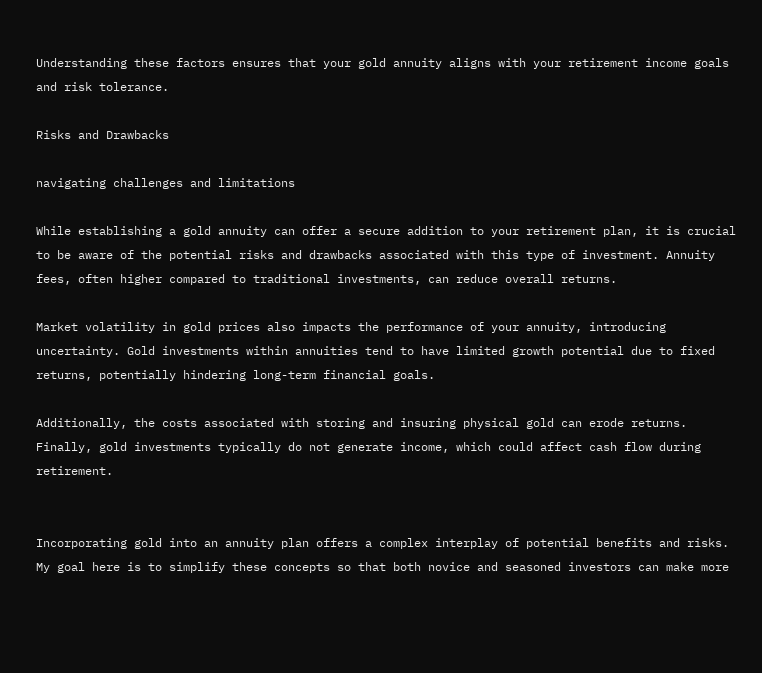Understanding these factors ensures that your gold annuity aligns with your retirement income goals and risk tolerance.

Risks and Drawbacks

navigating challenges and limitations

While establishing a gold annuity can offer a secure addition to your retirement plan, it is crucial to be aware of the potential risks and drawbacks associated with this type of investment. Annuity fees, often higher compared to traditional investments, can reduce overall returns.

Market volatility in gold prices also impacts the performance of your annuity, introducing uncertainty. Gold investments within annuities tend to have limited growth potential due to fixed returns, potentially hindering long-term financial goals.

Additionally, the costs associated with storing and insuring physical gold can erode returns. Finally, gold investments typically do not generate income, which could affect cash flow during retirement.


Incorporating gold into an annuity plan offers a complex interplay of potential benefits and risks. My goal here is to simplify these concepts so that both novice and seasoned investors can make more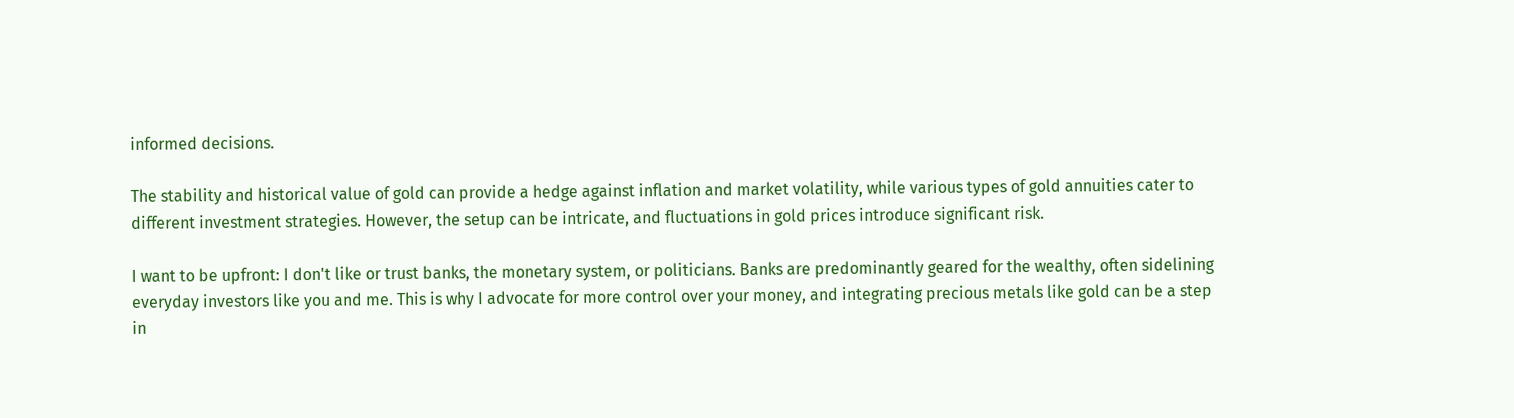informed decisions.

The stability and historical value of gold can provide a hedge against inflation and market volatility, while various types of gold annuities cater to different investment strategies. However, the setup can be intricate, and fluctuations in gold prices introduce significant risk.

I want to be upfront: I don't like or trust banks, the monetary system, or politicians. Banks are predominantly geared for the wealthy, often sidelining everyday investors like you and me. This is why I advocate for more control over your money, and integrating precious metals like gold can be a step in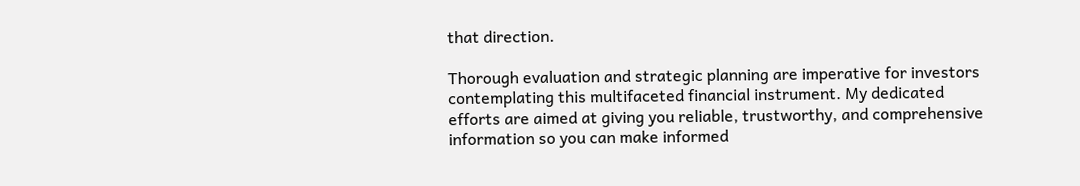that direction.

Thorough evaluation and strategic planning are imperative for investors contemplating this multifaceted financial instrument. My dedicated efforts are aimed at giving you reliable, trustworthy, and comprehensive information so you can make informed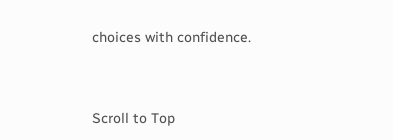choices with confidence.


Scroll to Top